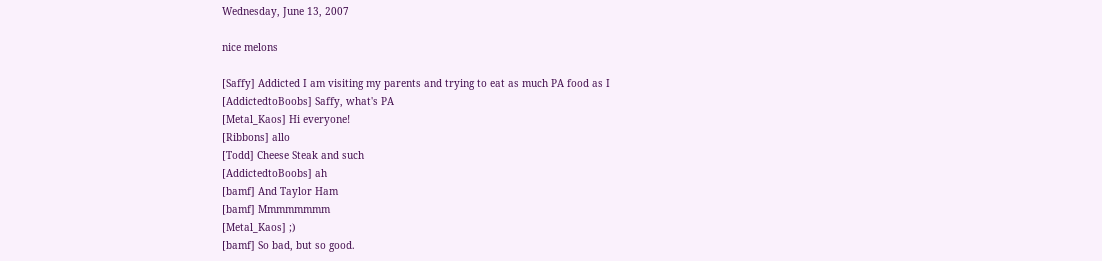Wednesday, June 13, 2007

nice melons

[Saffy] Addicted I am visiting my parents and trying to eat as much PA food as I
[AddictedtoBoobs] Saffy, what's PA
[Metal_Kaos] Hi everyone!
[Ribbons] allo
[Todd] Cheese Steak and such
[AddictedtoBoobs] ah
[bamf] And Taylor Ham
[bamf] Mmmmmmmm
[Metal_Kaos] ;)
[bamf] So bad, but so good.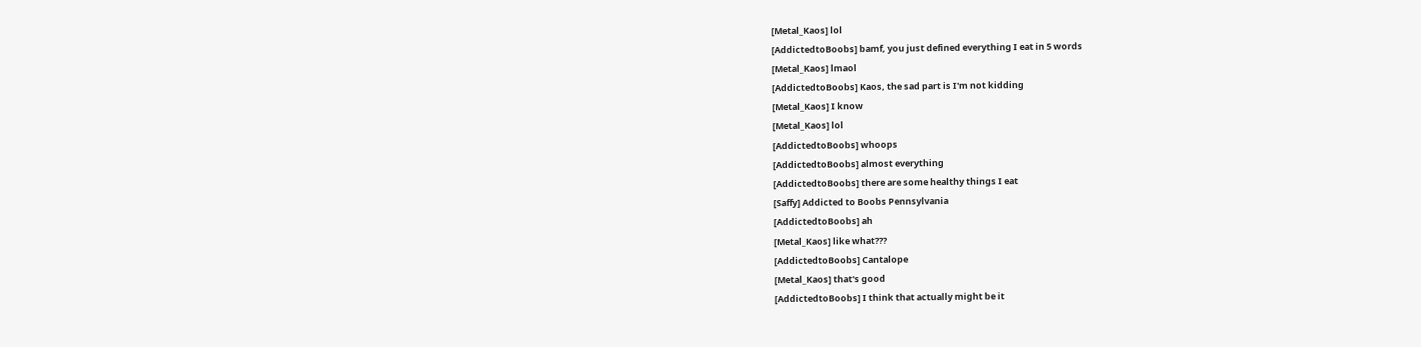[Metal_Kaos] lol
[AddictedtoBoobs] bamf, you just defined everything I eat in 5 words
[Metal_Kaos] lmaol
[AddictedtoBoobs] Kaos, the sad part is I'm not kidding
[Metal_Kaos] I know
[Metal_Kaos] lol
[AddictedtoBoobs] whoops
[AddictedtoBoobs] almost everything
[AddictedtoBoobs] there are some healthy things I eat
[Saffy] Addicted to Boobs Pennsylvania
[AddictedtoBoobs] ah
[Metal_Kaos] like what???
[AddictedtoBoobs] Cantalope
[Metal_Kaos] that's good
[AddictedtoBoobs] I think that actually might be it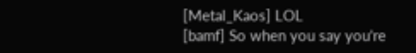[Metal_Kaos] LOL
[bamf] So when you say you're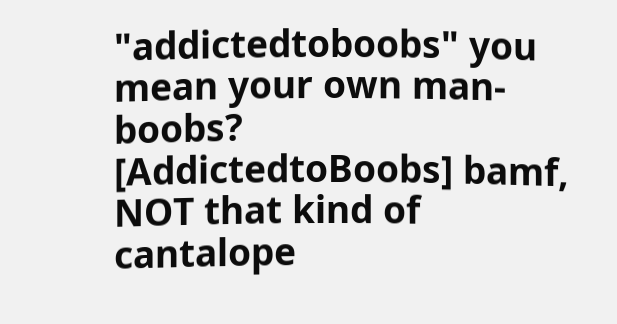"addictedtoboobs" you mean your own man-boobs?
[AddictedtoBoobs] bamf, NOT that kind of cantalope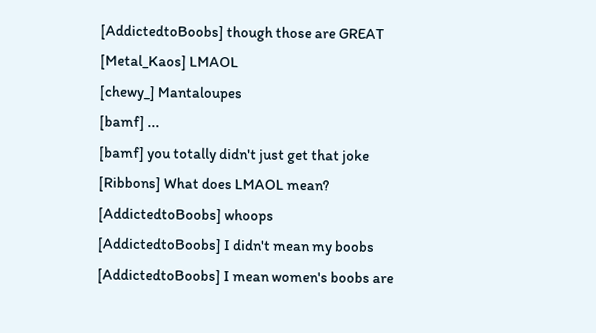[AddictedtoBoobs] though those are GREAT
[Metal_Kaos] LMAOL
[chewy_] Mantaloupes
[bamf] ...
[bamf] you totally didn't just get that joke
[Ribbons] What does LMAOL mean?
[AddictedtoBoobs] whoops
[AddictedtoBoobs] I didn't mean my boobs
[AddictedtoBoobs] I mean women's boobs are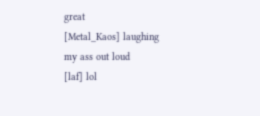great
[Metal_Kaos] laughing my ass out loud
[laf] lol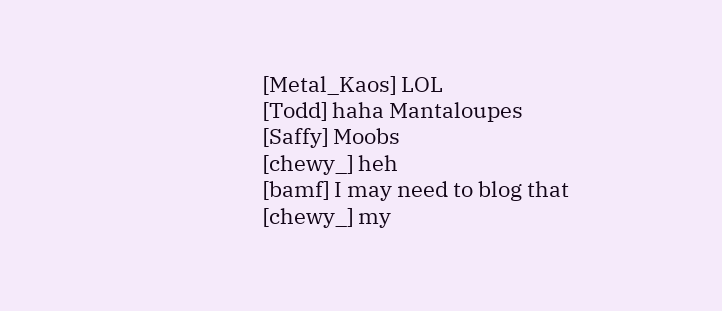[Metal_Kaos] LOL
[Todd] haha Mantaloupes
[Saffy] Moobs
[chewy_] heh
[bamf] I may need to blog that
[chewy_] my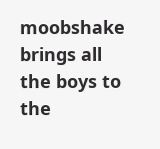moobshake brings all the boys to the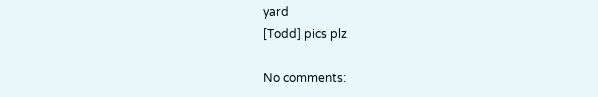yard
[Todd] pics plz

No comments: